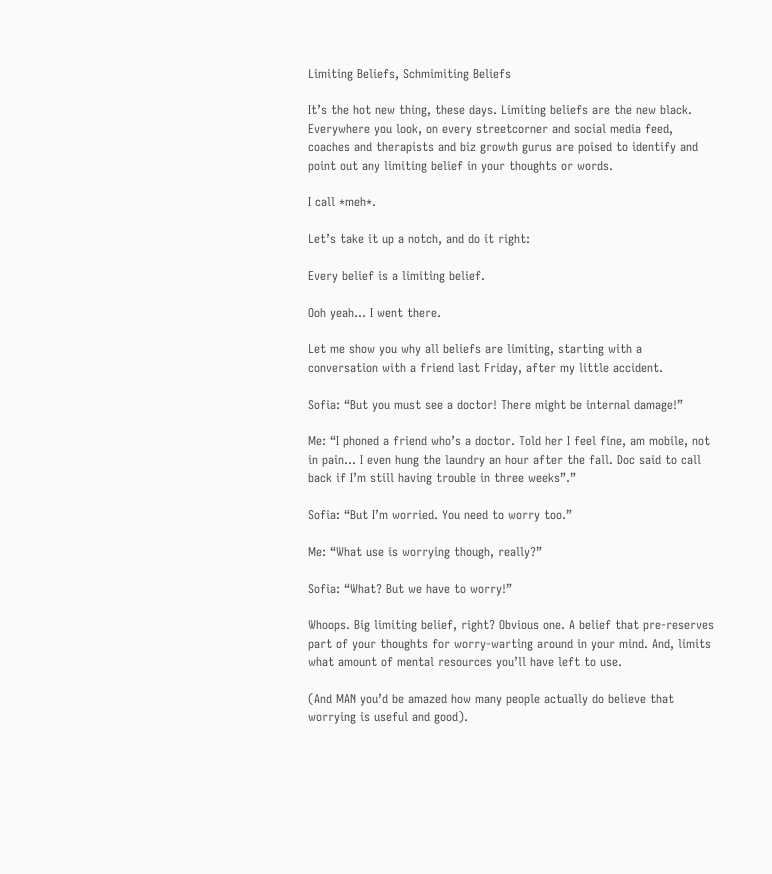Limiting Beliefs, Schmimiting Beliefs

It’s the hot new thing, these days. Limiting beliefs are the new black. Everywhere you look, on every streetcorner and social media feed, coaches and therapists and biz growth gurus are poised to identify and point out any limiting belief in your thoughts or words.

I call *meh*.

Let’s take it up a notch, and do it right:

Every belief is a limiting belief.

Ooh yeah… I went there.

Let me show you why all beliefs are limiting, starting with a conversation with a friend last Friday, after my little accident.

Sofia: “But you must see a doctor! There might be internal damage!”

Me: “I phoned a friend who’s a doctor. Told her I feel fine, am mobile, not in pain… I even hung the laundry an hour after the fall. Doc said to call back if I’m still having trouble in three weeks”.”

Sofia: “But I’m worried. You need to worry too.”

Me: “What use is worrying though, really?”

Sofia: “What? But we have to worry!”

Whoops. Big limiting belief, right? Obvious one. A belief that pre-reserves part of your thoughts for worry-warting around in your mind. And, limits what amount of mental resources you’ll have left to use.

(And MAN you’d be amazed how many people actually do believe that worrying is useful and good).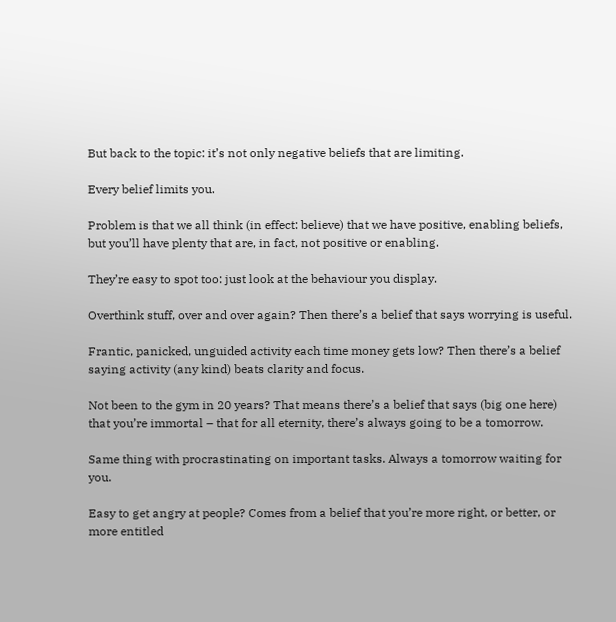But back to the topic: it’s not only negative beliefs that are limiting.

Every belief limits you.

Problem is that we all think (in effect: believe) that we have positive, enabling beliefs, but you’ll have plenty that are, in fact, not positive or enabling.

They’re easy to spot too: just look at the behaviour you display.

Overthink stuff, over and over again? Then there’s a belief that says worrying is useful.

Frantic, panicked, unguided activity each time money gets low? Then there’s a belief saying activity (any kind) beats clarity and focus.

Not been to the gym in 20 years? That means there’s a belief that says (big one here) that you’re immortal – that for all eternity, there’s always going to be a tomorrow.

Same thing with procrastinating on important tasks. Always a tomorrow waiting for you.

Easy to get angry at people? Comes from a belief that you’re more right, or better, or more entitled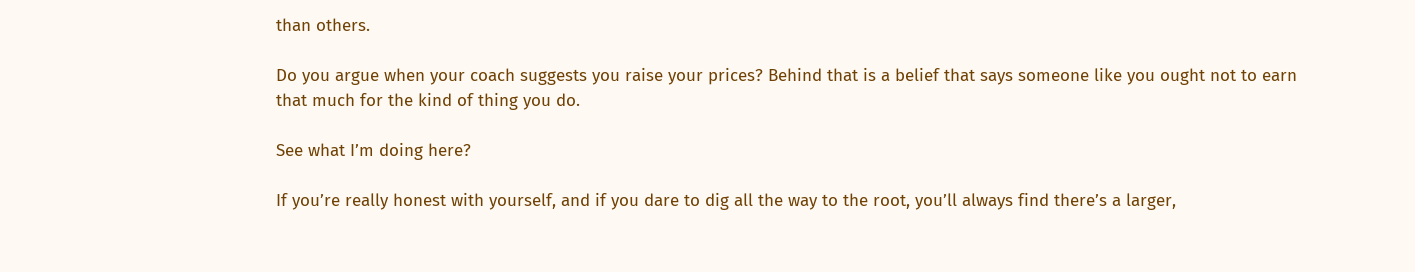than others.

Do you argue when your coach suggests you raise your prices? Behind that is a belief that says someone like you ought not to earn that much for the kind of thing you do.

See what I’m doing here?

If you’re really honest with yourself, and if you dare to dig all the way to the root, you’ll always find there’s a larger,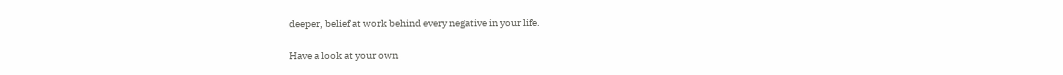deeper, belief at work behind every negative in your life.

Have a look at your own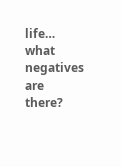life… what negatives are there?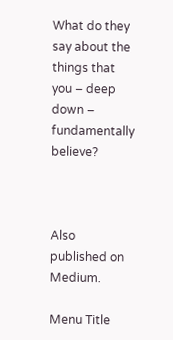What do they say about the things that you – deep down – fundamentally believe?



Also published on Medium.

Menu Title